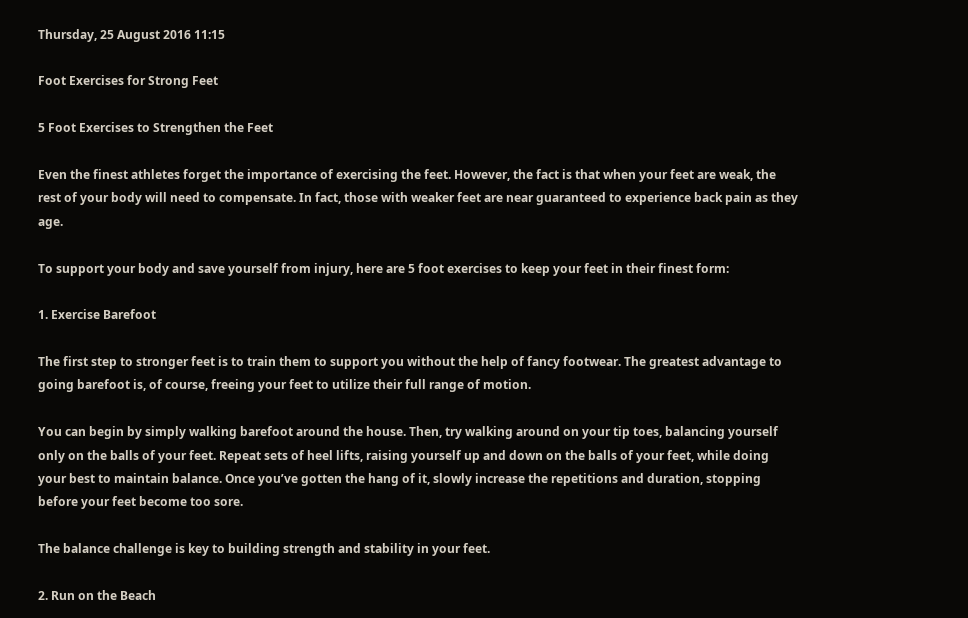Thursday, 25 August 2016 11:15

Foot Exercises for Strong Feet

5 Foot Exercises to Strengthen the Feet

Even the finest athletes forget the importance of exercising the feet. However, the fact is that when your feet are weak, the rest of your body will need to compensate. In fact, those with weaker feet are near guaranteed to experience back pain as they age.

To support your body and save yourself from injury, here are 5 foot exercises to keep your feet in their finest form:

1. Exercise Barefoot

The first step to stronger feet is to train them to support you without the help of fancy footwear. The greatest advantage to going barefoot is, of course, freeing your feet to utilize their full range of motion.

You can begin by simply walking barefoot around the house. Then, try walking around on your tip toes, balancing yourself only on the balls of your feet. Repeat sets of heel lifts, raising yourself up and down on the balls of your feet, while doing your best to maintain balance. Once you’ve gotten the hang of it, slowly increase the repetitions and duration, stopping before your feet become too sore.

The balance challenge is key to building strength and stability in your feet.

2. Run on the Beach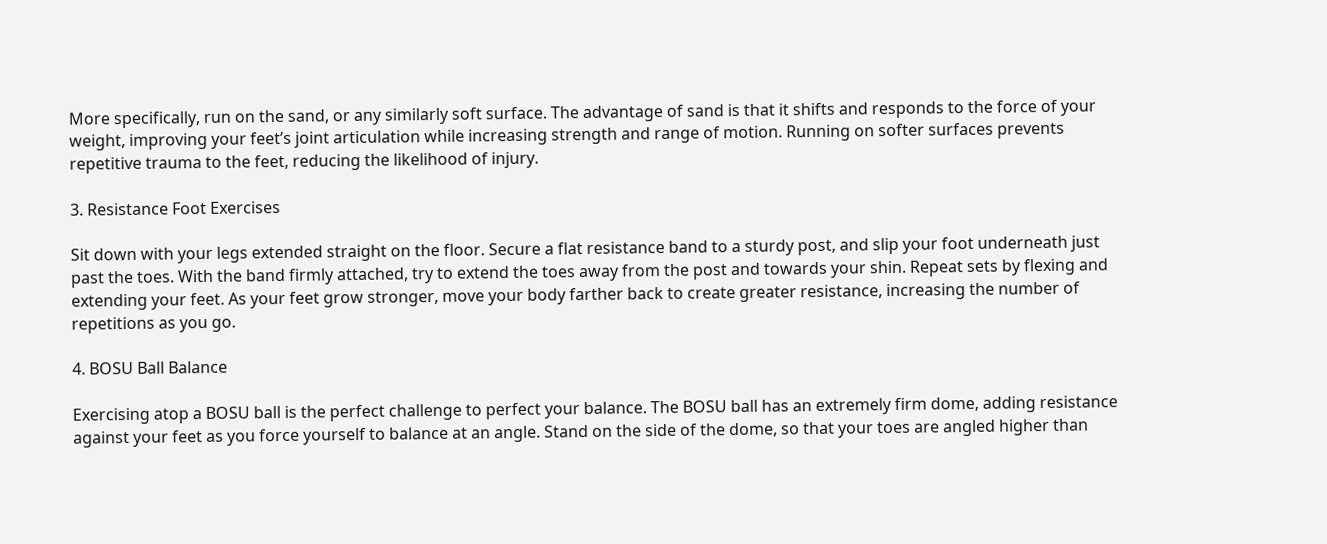More specifically, run on the sand, or any similarly soft surface. The advantage of sand is that it shifts and responds to the force of your weight, improving your feet’s joint articulation while increasing strength and range of motion. Running on softer surfaces prevents repetitive trauma to the feet, reducing the likelihood of injury.

3. Resistance Foot Exercises

Sit down with your legs extended straight on the floor. Secure a flat resistance band to a sturdy post, and slip your foot underneath just past the toes. With the band firmly attached, try to extend the toes away from the post and towards your shin. Repeat sets by flexing and extending your feet. As your feet grow stronger, move your body farther back to create greater resistance, increasing the number of repetitions as you go.

4. BOSU Ball Balance

Exercising atop a BOSU ball is the perfect challenge to perfect your balance. The BOSU ball has an extremely firm dome, adding resistance against your feet as you force yourself to balance at an angle. Stand on the side of the dome, so that your toes are angled higher than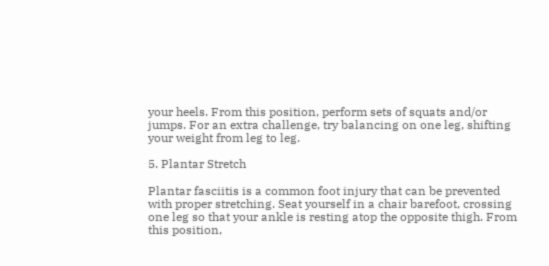your heels. From this position, perform sets of squats and/or jumps. For an extra challenge, try balancing on one leg, shifting your weight from leg to leg.

5. Plantar Stretch

Plantar fasciitis is a common foot injury that can be prevented with proper stretching. Seat yourself in a chair barefoot, crossing one leg so that your ankle is resting atop the opposite thigh. From this position,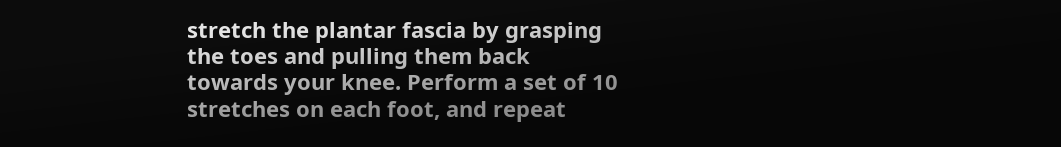stretch the plantar fascia by grasping the toes and pulling them back towards your knee. Perform a set of 10 stretches on each foot, and repeat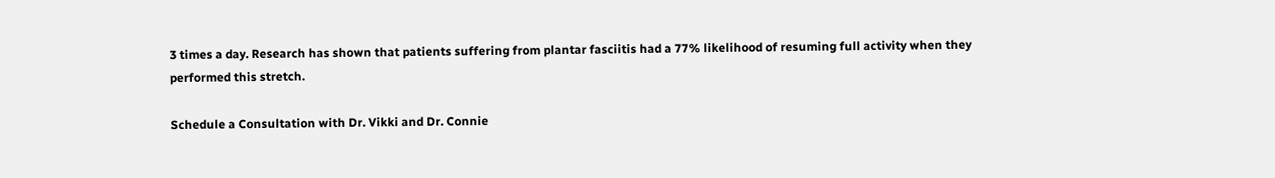3 times a day. Research has shown that patients suffering from plantar fasciitis had a 77% likelihood of resuming full activity when they performed this stretch.

Schedule a Consultation with Dr. Vikki and Dr. Connie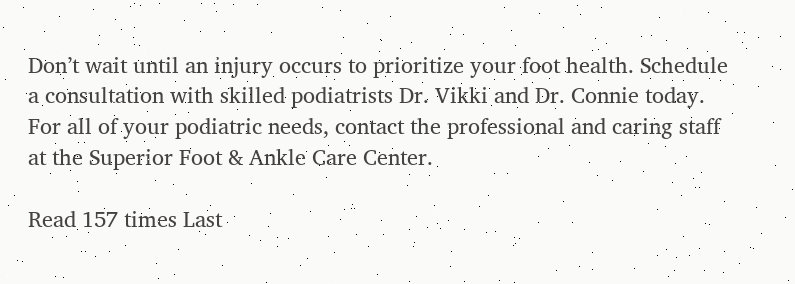Don’t wait until an injury occurs to prioritize your foot health. Schedule a consultation with skilled podiatrists Dr. Vikki and Dr. Connie today. For all of your podiatric needs, contact the professional and caring staff at the Superior Foot & Ankle Care Center.

Read 157 times Last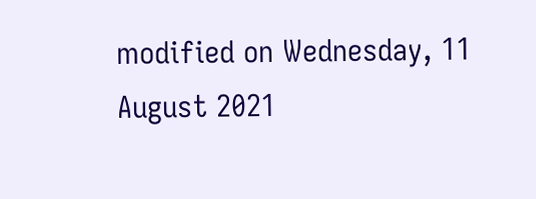modified on Wednesday, 11 August 2021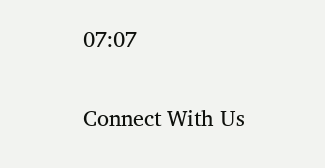07:07

Connect With Us